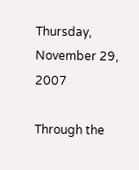Thursday, November 29, 2007

Through the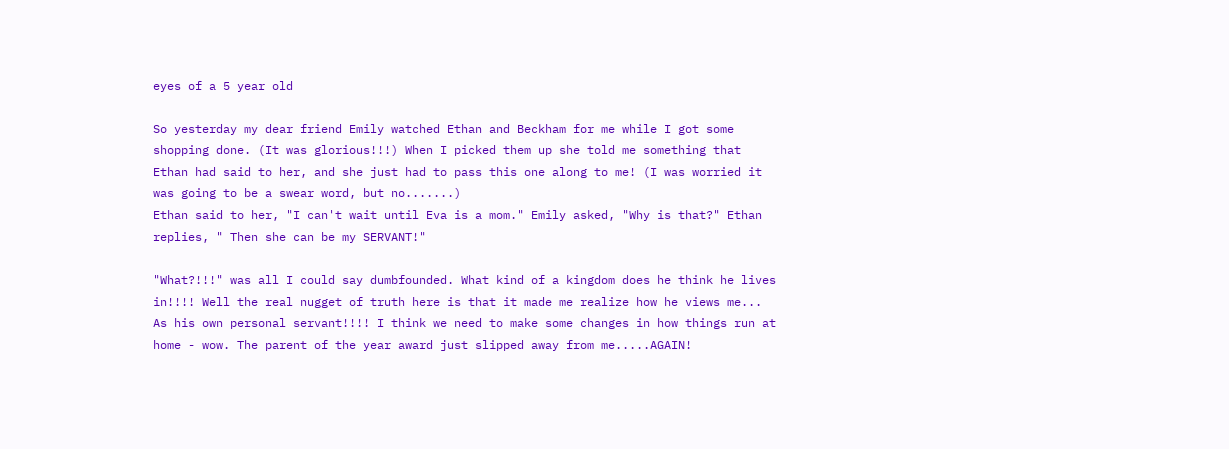eyes of a 5 year old

So yesterday my dear friend Emily watched Ethan and Beckham for me while I got some shopping done. (It was glorious!!!) When I picked them up she told me something that Ethan had said to her, and she just had to pass this one along to me! (I was worried it was going to be a swear word, but no.......)
Ethan said to her, "I can't wait until Eva is a mom." Emily asked, "Why is that?" Ethan replies, " Then she can be my SERVANT!"

"What?!!!" was all I could say dumbfounded. What kind of a kingdom does he think he lives in!!!! Well the real nugget of truth here is that it made me realize how he views me... As his own personal servant!!!! I think we need to make some changes in how things run at home - wow. The parent of the year award just slipped away from me.....AGAIN!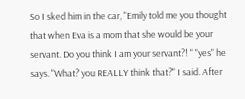So I sked him in the car, "Emily told me you thought that when Eva is a mom that she would be your servant. Do you think I am your servant?! " "yes" he says. "What? you REALLY think that?" I said. After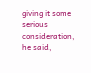giving it some serious consideration, he said,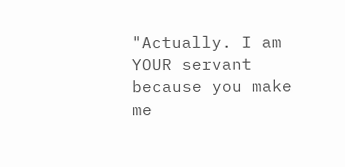"Actually. I am YOUR servant because you make me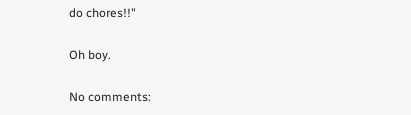do chores!!"

Oh boy.

No comments: